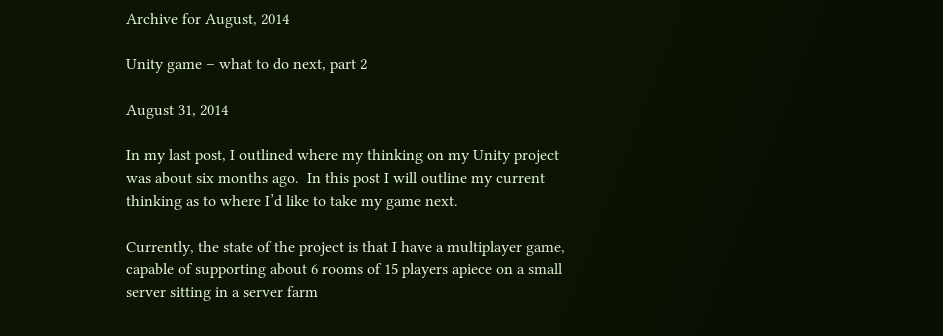Archive for August, 2014

Unity game – what to do next, part 2

August 31, 2014

In my last post, I outlined where my thinking on my Unity project was about six months ago.  In this post I will outline my current thinking as to where I’d like to take my game next.

Currently, the state of the project is that I have a multiplayer game, capable of supporting about 6 rooms of 15 players apiece on a small server sitting in a server farm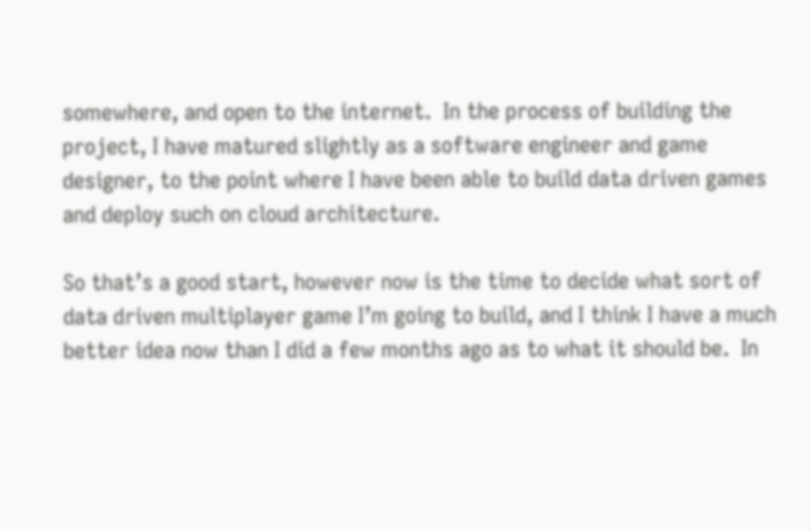somewhere, and open to the internet.  In the process of building the project, I have matured slightly as a software engineer and game designer, to the point where I have been able to build data driven games and deploy such on cloud architecture.

So that’s a good start, however now is the time to decide what sort of data driven multiplayer game I’m going to build, and I think I have a much better idea now than I did a few months ago as to what it should be.  In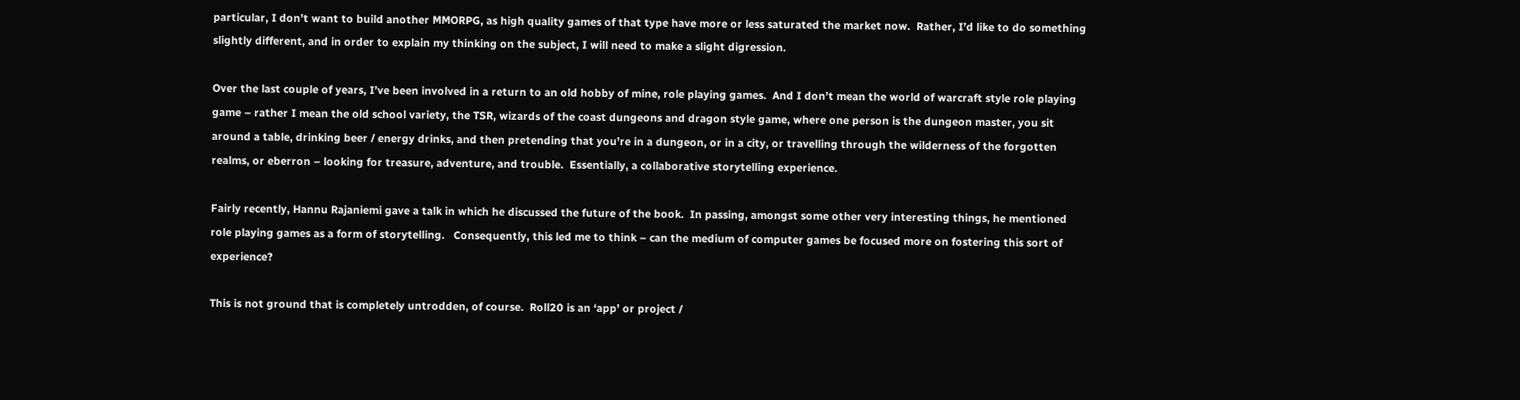particular, I don’t want to build another MMORPG, as high quality games of that type have more or less saturated the market now.  Rather, I’d like to do something slightly different, and in order to explain my thinking on the subject, I will need to make a slight digression.

Over the last couple of years, I’ve been involved in a return to an old hobby of mine, role playing games.  And I don’t mean the world of warcraft style role playing game – rather I mean the old school variety, the TSR, wizards of the coast dungeons and dragon style game, where one person is the dungeon master, you sit around a table, drinking beer / energy drinks, and then pretending that you’re in a dungeon, or in a city, or travelling through the wilderness of the forgotten realms, or eberron – looking for treasure, adventure, and trouble.  Essentially, a collaborative storytelling experience.

Fairly recently, Hannu Rajaniemi gave a talk in which he discussed the future of the book.  In passing, amongst some other very interesting things, he mentioned role playing games as a form of storytelling.   Consequently, this led me to think – can the medium of computer games be focused more on fostering this sort of experience?

This is not ground that is completely untrodden, of course.  Roll20 is an ‘app’ or project /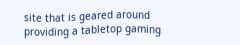site that is geared around providing a tabletop gaming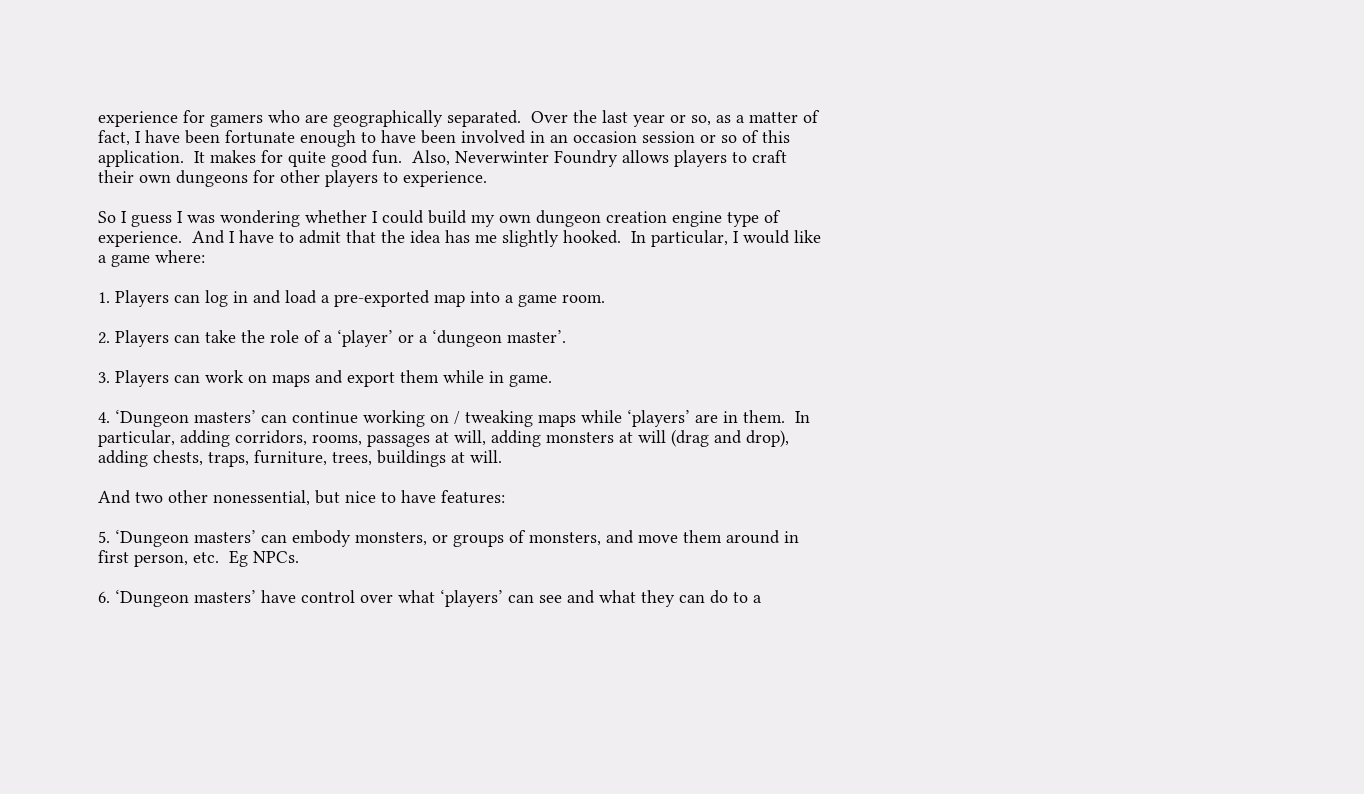experience for gamers who are geographically separated.  Over the last year or so, as a matter of fact, I have been fortunate enough to have been involved in an occasion session or so of this application.  It makes for quite good fun.  Also, Neverwinter Foundry allows players to craft their own dungeons for other players to experience.

So I guess I was wondering whether I could build my own dungeon creation engine type of experience.  And I have to admit that the idea has me slightly hooked.  In particular, I would like a game where:

1. Players can log in and load a pre-exported map into a game room.

2. Players can take the role of a ‘player’ or a ‘dungeon master’.

3. Players can work on maps and export them while in game.

4. ‘Dungeon masters’ can continue working on / tweaking maps while ‘players’ are in them.  In particular, adding corridors, rooms, passages at will, adding monsters at will (drag and drop), adding chests, traps, furniture, trees, buildings at will.

And two other nonessential, but nice to have features:

5. ‘Dungeon masters’ can embody monsters, or groups of monsters, and move them around in first person, etc.  Eg NPCs.

6. ‘Dungeon masters’ have control over what ‘players’ can see and what they can do to a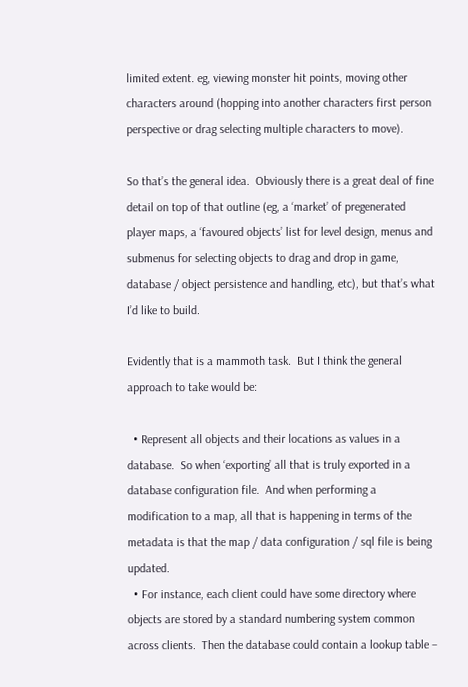limited extent. eg, viewing monster hit points, moving other characters around (hopping into another characters first person perspective or drag selecting multiple characters to move).

So that’s the general idea.  Obviously there is a great deal of fine detail on top of that outline (eg, a ‘market’ of pregenerated player maps, a ‘favoured objects’ list for level design, menus and submenus for selecting objects to drag and drop in game, database / object persistence and handling, etc), but that’s what I’d like to build.

Evidently that is a mammoth task.  But I think the general approach to take would be:

  • Represent all objects and their locations as values in a database.  So when ‘exporting’ all that is truly exported in a database configuration file.  And when performing a modification to a map, all that is happening in terms of the metadata is that the map / data configuration / sql file is being updated.
  • For instance, each client could have some directory where objects are stored by a standard numbering system common across clients.  Then the database could contain a lookup table –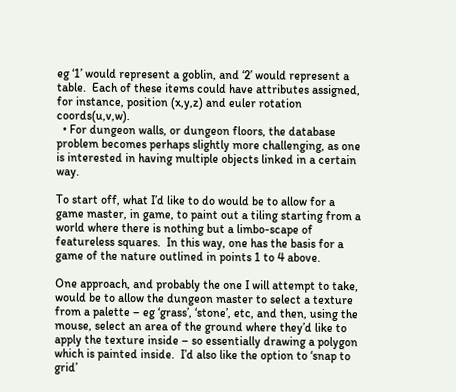eg ‘1’ would represent a goblin, and ‘2’ would represent a table.  Each of these items could have attributes assigned, for instance, position (x,y,z) and euler rotation coords(u,v,w).
  • For dungeon walls, or dungeon floors, the database problem becomes perhaps slightly more challenging, as one is interested in having multiple objects linked in a certain way.

To start off, what I’d like to do would be to allow for a game master, in game, to paint out a tiling starting from a world where there is nothing but a limbo-scape of featureless squares.  In this way, one has the basis for a game of the nature outlined in points 1 to 4 above.

One approach, and probably the one I will attempt to take, would be to allow the dungeon master to select a texture from a palette – eg ‘grass’, ‘stone’, etc, and then, using the mouse, select an area of the ground where they’d like to apply the texture inside – so essentially drawing a polygon which is painted inside.  I’d also like the option to ‘snap to grid’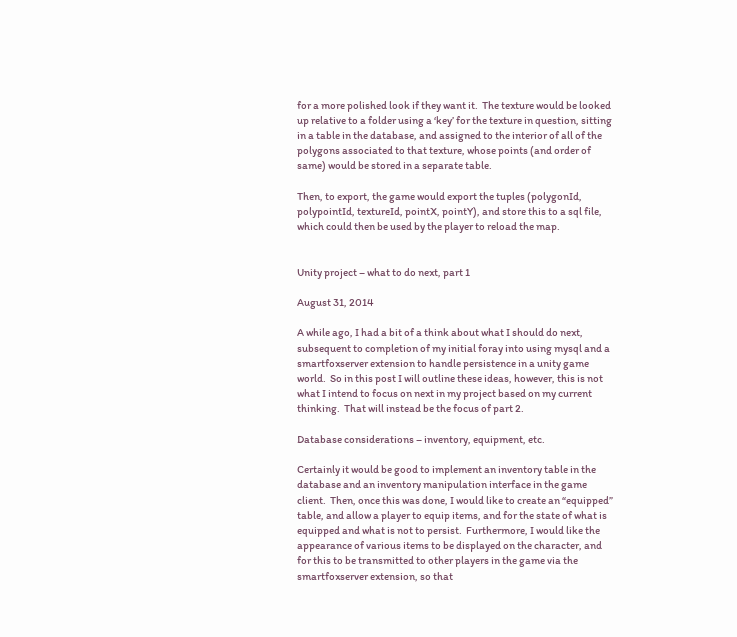for a more polished look if they want it.  The texture would be looked up relative to a folder using a ‘key’ for the texture in question, sitting in a table in the database, and assigned to the interior of all of the polygons associated to that texture, whose points (and order of same) would be stored in a separate table.

Then, to export, the game would export the tuples (polygonId, polypointId, textureId, pointX, pointY), and store this to a sql file, which could then be used by the player to reload the map.


Unity project – what to do next, part 1

August 31, 2014

A while ago, I had a bit of a think about what I should do next, subsequent to completion of my initial foray into using mysql and a smartfoxserver extension to handle persistence in a unity game world.  So in this post I will outline these ideas, however, this is not what I intend to focus on next in my project based on my current thinking.  That will instead be the focus of part 2.

Database considerations – inventory, equipment, etc.

Certainly it would be good to implement an inventory table in the database and an inventory manipulation interface in the game client.  Then, once this was done, I would like to create an “equipped” table, and allow a player to equip items, and for the state of what is equipped and what is not to persist.  Furthermore, I would like the appearance of various items to be displayed on the character, and for this to be transmitted to other players in the game via the smartfoxserver extension, so that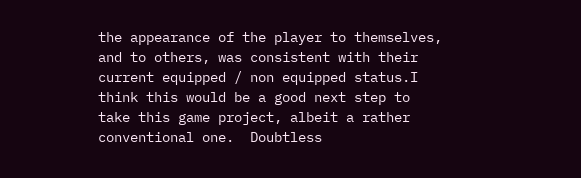the appearance of the player to themselves, and to others, was consistent with their current equipped / non equipped status.I think this would be a good next step to take this game project, albeit a rather conventional one.  Doubtless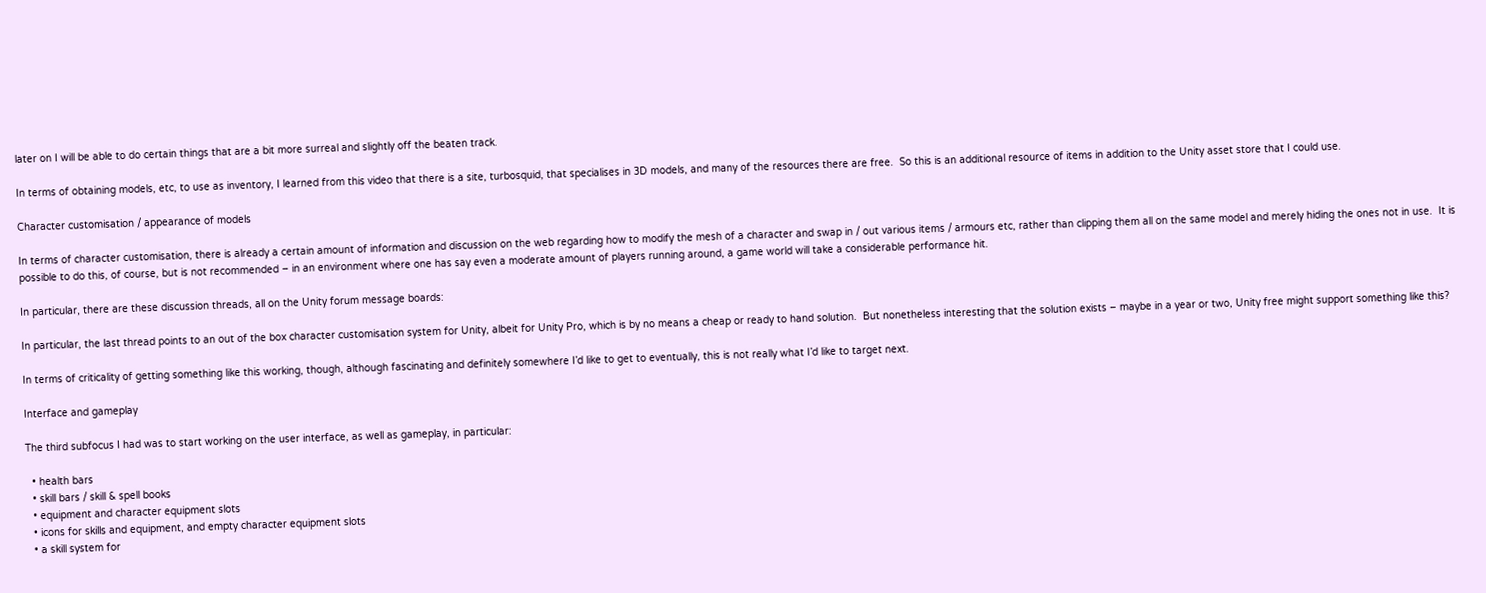later on I will be able to do certain things that are a bit more surreal and slightly off the beaten track.

In terms of obtaining models, etc, to use as inventory, I learned from this video that there is a site, turbosquid, that specialises in 3D models, and many of the resources there are free.  So this is an additional resource of items in addition to the Unity asset store that I could use.

Character customisation / appearance of models

In terms of character customisation, there is already a certain amount of information and discussion on the web regarding how to modify the mesh of a character and swap in / out various items / armours etc, rather than clipping them all on the same model and merely hiding the ones not in use.  It is possible to do this, of course, but is not recommended – in an environment where one has say even a moderate amount of players running around, a game world will take a considerable performance hit.

In particular, there are these discussion threads, all on the Unity forum message boards:

In particular, the last thread points to an out of the box character customisation system for Unity, albeit for Unity Pro, which is by no means a cheap or ready to hand solution.  But nonetheless interesting that the solution exists – maybe in a year or two, Unity free might support something like this?

In terms of criticality of getting something like this working, though, although fascinating and definitely somewhere I’d like to get to eventually, this is not really what I’d like to target next.

Interface and gameplay

The third subfocus I had was to start working on the user interface, as well as gameplay, in particular:

  • health bars
  • skill bars / skill & spell books
  • equipment and character equipment slots
  • icons for skills and equipment, and empty character equipment slots
  • a skill system for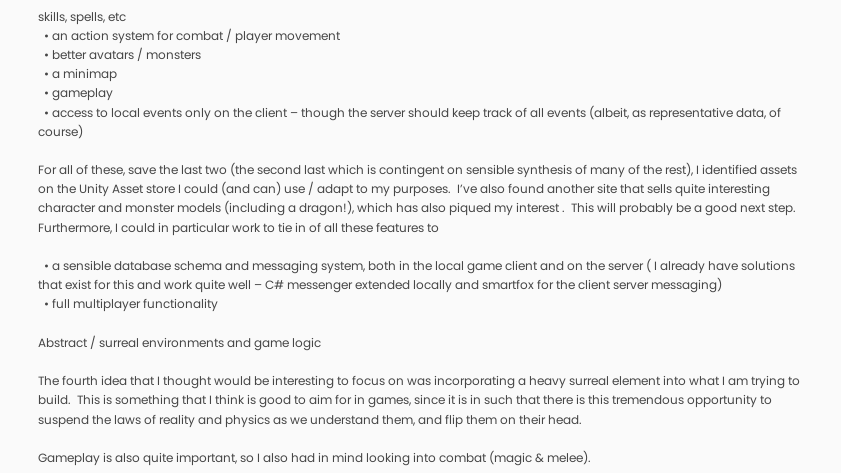skills, spells, etc
  • an action system for combat / player movement
  • better avatars / monsters
  • a minimap
  • gameplay
  • access to local events only on the client – though the server should keep track of all events (albeit, as representative data, of course)

For all of these, save the last two (the second last which is contingent on sensible synthesis of many of the rest), I identified assets on the Unity Asset store I could (and can) use / adapt to my purposes.  I’ve also found another site that sells quite interesting character and monster models (including a dragon!), which has also piqued my interest .  This will probably be a good next step.  Furthermore, I could in particular work to tie in of all these features to

  • a sensible database schema and messaging system, both in the local game client and on the server ( I already have solutions that exist for this and work quite well – C# messenger extended locally and smartfox for the client server messaging)
  • full multiplayer functionality

Abstract / surreal environments and game logic

The fourth idea that I thought would be interesting to focus on was incorporating a heavy surreal element into what I am trying to build.  This is something that I think is good to aim for in games, since it is in such that there is this tremendous opportunity to suspend the laws of reality and physics as we understand them, and flip them on their head.

Gameplay is also quite important, so I also had in mind looking into combat (magic & melee).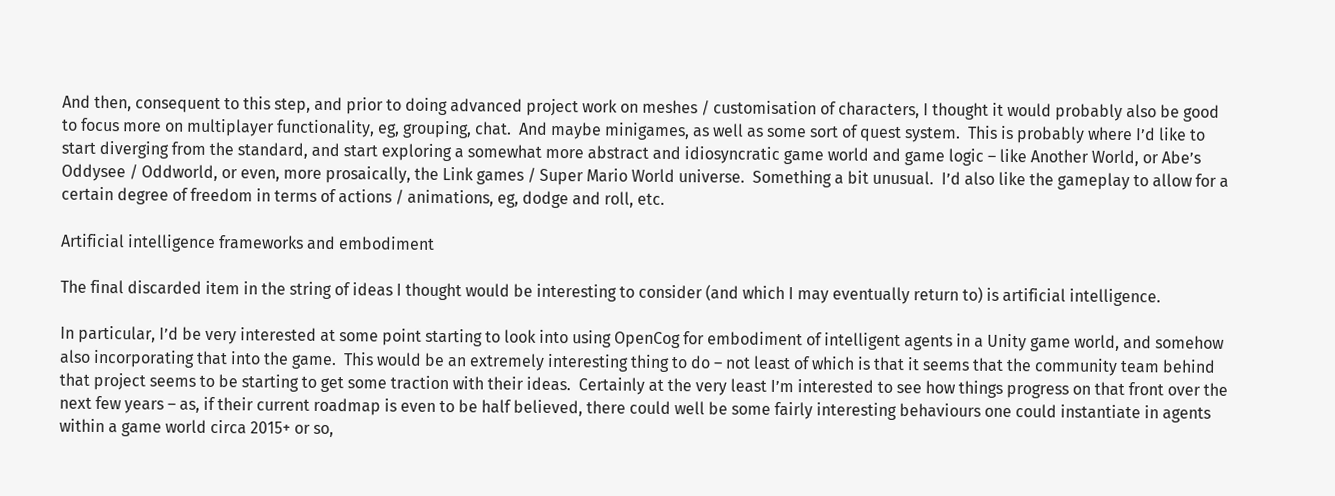And then, consequent to this step, and prior to doing advanced project work on meshes / customisation of characters, I thought it would probably also be good to focus more on multiplayer functionality, eg, grouping, chat.  And maybe minigames, as well as some sort of quest system.  This is probably where I’d like to start diverging from the standard, and start exploring a somewhat more abstract and idiosyncratic game world and game logic – like Another World, or Abe’s Oddysee / Oddworld, or even, more prosaically, the Link games / Super Mario World universe.  Something a bit unusual.  I’d also like the gameplay to allow for a certain degree of freedom in terms of actions / animations, eg, dodge and roll, etc.

Artificial intelligence frameworks and embodiment

The final discarded item in the string of ideas I thought would be interesting to consider (and which I may eventually return to) is artificial intelligence.

In particular, I’d be very interested at some point starting to look into using OpenCog for embodiment of intelligent agents in a Unity game world, and somehow also incorporating that into the game.  This would be an extremely interesting thing to do – not least of which is that it seems that the community team behind that project seems to be starting to get some traction with their ideas.  Certainly at the very least I’m interested to see how things progress on that front over the next few years – as, if their current roadmap is even to be half believed, there could well be some fairly interesting behaviours one could instantiate in agents within a game world circa 2015+ or so,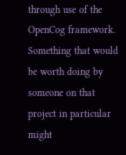through use of the OpenCog framework.   Something that would be worth doing by someone on that project in particular might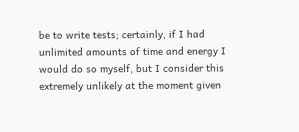be to write tests; certainly, if I had unlimited amounts of time and energy I would do so myself, but I consider this extremely unlikely at the moment given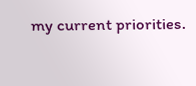my current priorities.